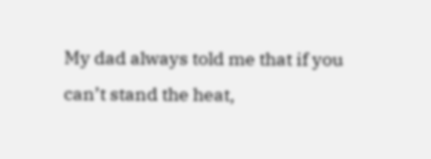My dad always told me that if you can’t stand the heat,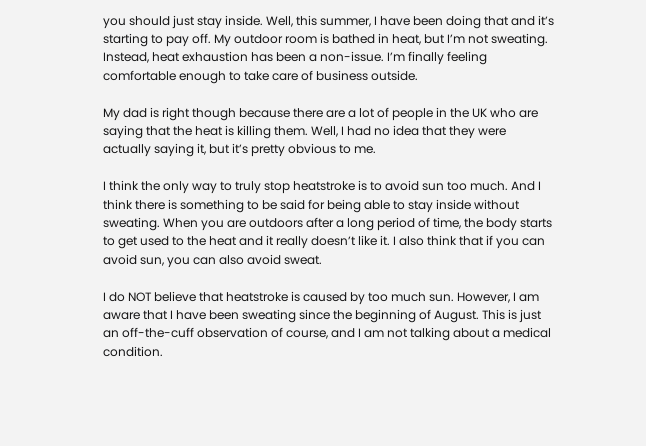you should just stay inside. Well, this summer, I have been doing that and it’s starting to pay off. My outdoor room is bathed in heat, but I’m not sweating. Instead, heat exhaustion has been a non-issue. I’m finally feeling comfortable enough to take care of business outside.

My dad is right though because there are a lot of people in the UK who are saying that the heat is killing them. Well, I had no idea that they were actually saying it, but it’s pretty obvious to me.

I think the only way to truly stop heatstroke is to avoid sun too much. And I think there is something to be said for being able to stay inside without sweating. When you are outdoors after a long period of time, the body starts to get used to the heat and it really doesn’t like it. I also think that if you can avoid sun, you can also avoid sweat.

I do NOT believe that heatstroke is caused by too much sun. However, I am aware that I have been sweating since the beginning of August. This is just an off-the-cuff observation of course, and I am not talking about a medical condition.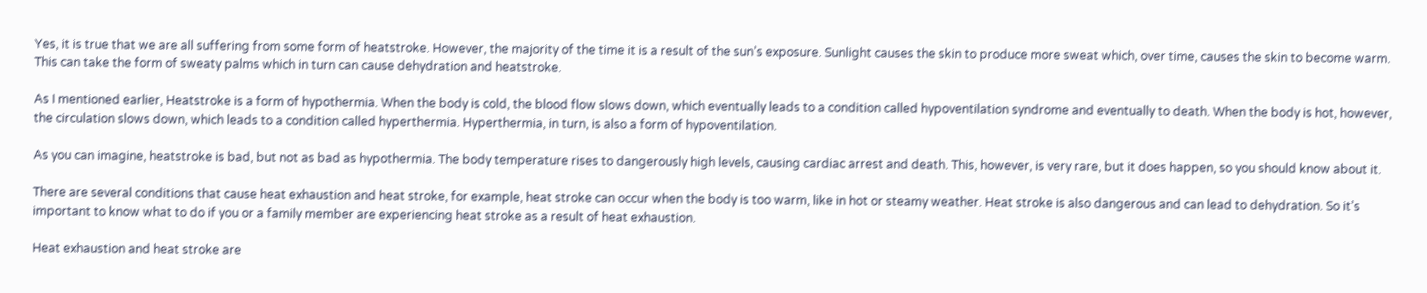Yes, it is true that we are all suffering from some form of heatstroke. However, the majority of the time it is a result of the sun’s exposure. Sunlight causes the skin to produce more sweat which, over time, causes the skin to become warm. This can take the form of sweaty palms which in turn can cause dehydration and heatstroke.

As I mentioned earlier, Heatstroke is a form of hypothermia. When the body is cold, the blood flow slows down, which eventually leads to a condition called hypoventilation syndrome and eventually to death. When the body is hot, however, the circulation slows down, which leads to a condition called hyperthermia. Hyperthermia, in turn, is also a form of hypoventilation.

As you can imagine, heatstroke is bad, but not as bad as hypothermia. The body temperature rises to dangerously high levels, causing cardiac arrest and death. This, however, is very rare, but it does happen, so you should know about it.

There are several conditions that cause heat exhaustion and heat stroke, for example, heat stroke can occur when the body is too warm, like in hot or steamy weather. Heat stroke is also dangerous and can lead to dehydration. So it’s important to know what to do if you or a family member are experiencing heat stroke as a result of heat exhaustion.

Heat exhaustion and heat stroke are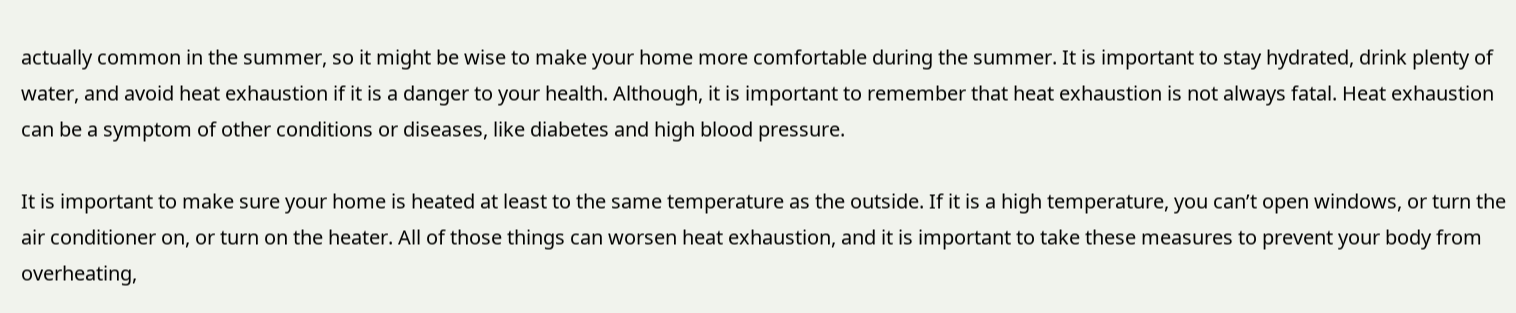actually common in the summer, so it might be wise to make your home more comfortable during the summer. It is important to stay hydrated, drink plenty of water, and avoid heat exhaustion if it is a danger to your health. Although, it is important to remember that heat exhaustion is not always fatal. Heat exhaustion can be a symptom of other conditions or diseases, like diabetes and high blood pressure.

It is important to make sure your home is heated at least to the same temperature as the outside. If it is a high temperature, you can’t open windows, or turn the air conditioner on, or turn on the heater. All of those things can worsen heat exhaustion, and it is important to take these measures to prevent your body from overheating,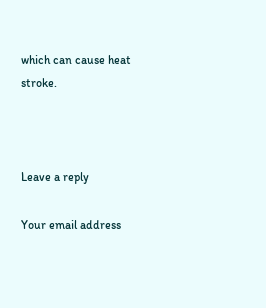which can cause heat stroke.



Leave a reply

Your email address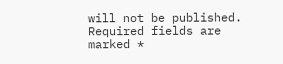will not be published. Required fields are marked *